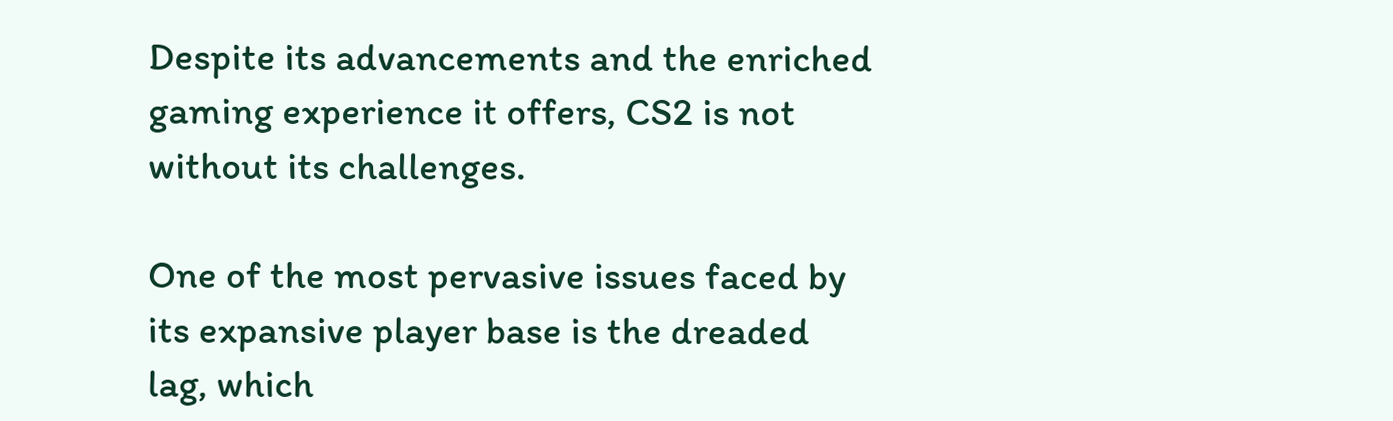Despite its advancements and the enriched gaming experience it offers, CS2 is not without its challenges.

One of the most pervasive issues faced by its expansive player base is the dreaded lag, which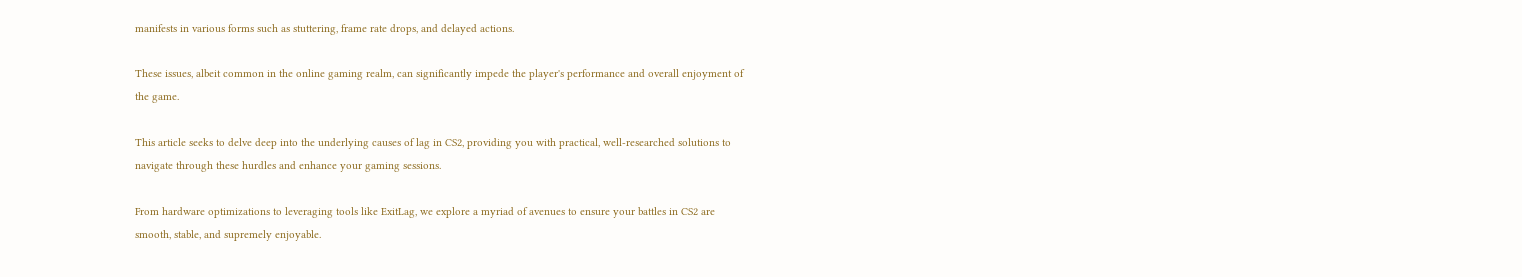manifests in various forms such as stuttering, frame rate drops, and delayed actions.

These issues, albeit common in the online gaming realm, can significantly impede the player's performance and overall enjoyment of the game.

This article seeks to delve deep into the underlying causes of lag in CS2, providing you with practical, well-researched solutions to navigate through these hurdles and enhance your gaming sessions.

From hardware optimizations to leveraging tools like ExitLag, we explore a myriad of avenues to ensure your battles in CS2 are smooth, stable, and supremely enjoyable.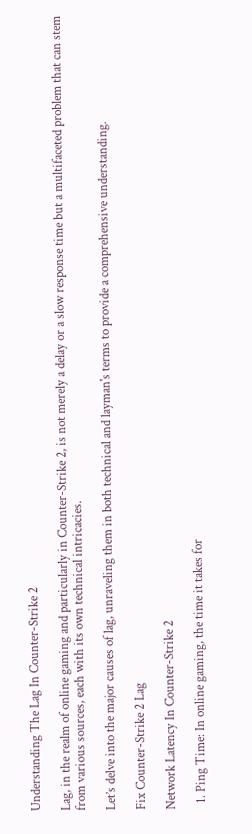Understanding The Lag In Counter-Strike 2

Lag, in the realm of online gaming and particularly in Counter-Strike 2, is not merely a delay or a slow response time but a multifaceted problem that can stem from various sources, each with its own technical intricacies.

Let’s delve into the major causes of lag, unraveling them in both technical and layman's terms to provide a comprehensive understanding.

Fix Counter-Strike 2 Lag

Network Latency In Counter-Strike 2

  1. Ping Time: In online gaming, the time it takes for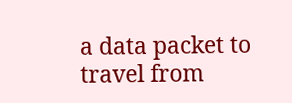a data packet to travel from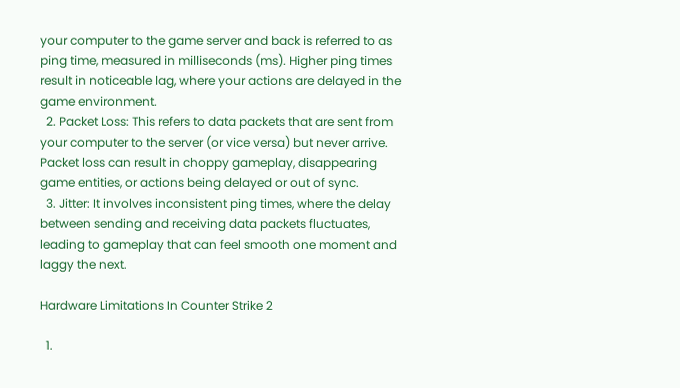your computer to the game server and back is referred to as ping time, measured in milliseconds (ms). Higher ping times result in noticeable lag, where your actions are delayed in the game environment.
  2. Packet Loss: This refers to data packets that are sent from your computer to the server (or vice versa) but never arrive. Packet loss can result in choppy gameplay, disappearing game entities, or actions being delayed or out of sync.
  3. Jitter: It involves inconsistent ping times, where the delay between sending and receiving data packets fluctuates, leading to gameplay that can feel smooth one moment and laggy the next.

Hardware Limitations In Counter Strike 2

  1.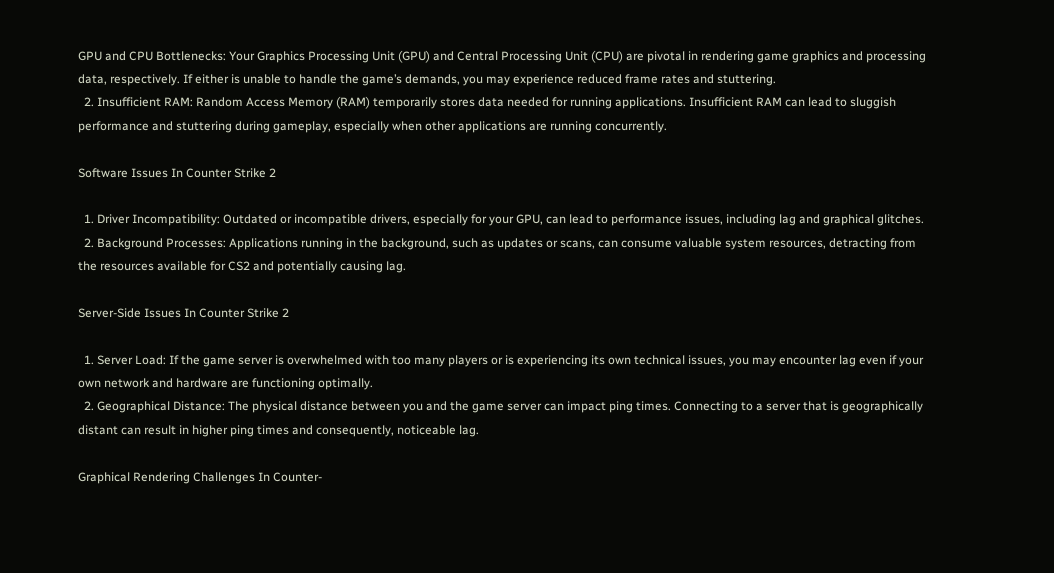GPU and CPU Bottlenecks: Your Graphics Processing Unit (GPU) and Central Processing Unit (CPU) are pivotal in rendering game graphics and processing data, respectively. If either is unable to handle the game’s demands, you may experience reduced frame rates and stuttering.
  2. Insufficient RAM: Random Access Memory (RAM) temporarily stores data needed for running applications. Insufficient RAM can lead to sluggish performance and stuttering during gameplay, especially when other applications are running concurrently.

Software Issues In Counter Strike 2

  1. Driver Incompatibility: Outdated or incompatible drivers, especially for your GPU, can lead to performance issues, including lag and graphical glitches.
  2. Background Processes: Applications running in the background, such as updates or scans, can consume valuable system resources, detracting from the resources available for CS2 and potentially causing lag.

Server-Side Issues In Counter Strike 2

  1. Server Load: If the game server is overwhelmed with too many players or is experiencing its own technical issues, you may encounter lag even if your own network and hardware are functioning optimally.
  2. Geographical Distance: The physical distance between you and the game server can impact ping times. Connecting to a server that is geographically distant can result in higher ping times and consequently, noticeable lag.

Graphical Rendering Challenges In Counter-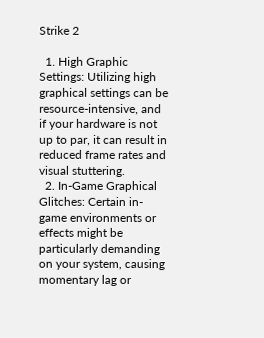Strike 2

  1. High Graphic Settings: Utilizing high graphical settings can be resource-intensive, and if your hardware is not up to par, it can result in reduced frame rates and visual stuttering.
  2. In-Game Graphical Glitches: Certain in-game environments or effects might be particularly demanding on your system, causing momentary lag or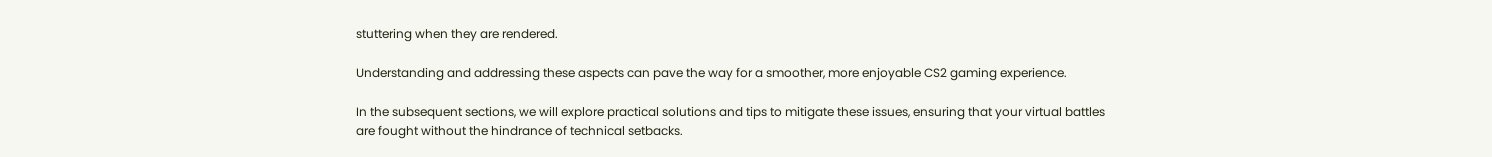stuttering when they are rendered.

Understanding and addressing these aspects can pave the way for a smoother, more enjoyable CS2 gaming experience.

In the subsequent sections, we will explore practical solutions and tips to mitigate these issues, ensuring that your virtual battles are fought without the hindrance of technical setbacks.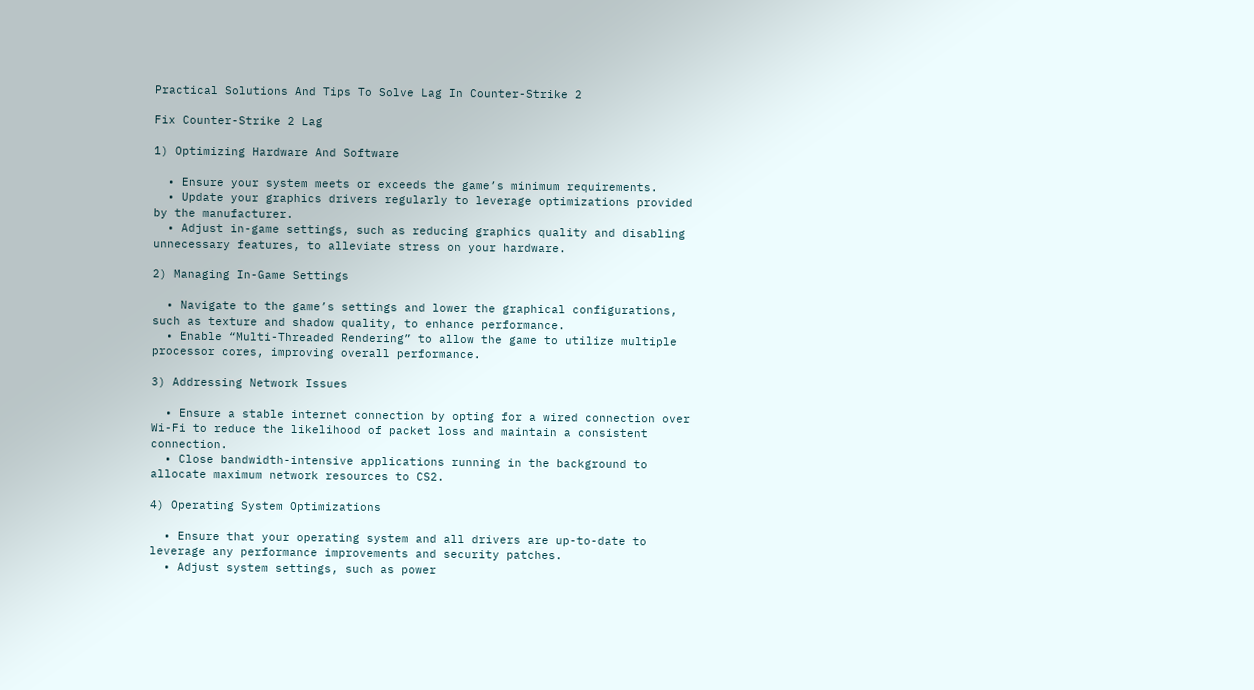Practical Solutions And Tips To Solve Lag In Counter-Strike 2

Fix Counter-Strike 2 Lag

1) Optimizing Hardware And Software

  • Ensure your system meets or exceeds the game’s minimum requirements.
  • Update your graphics drivers regularly to leverage optimizations provided by the manufacturer.
  • Adjust in-game settings, such as reducing graphics quality and disabling unnecessary features, to alleviate stress on your hardware.

2) Managing In-Game Settings

  • Navigate to the game’s settings and lower the graphical configurations, such as texture and shadow quality, to enhance performance.
  • Enable “Multi-Threaded Rendering” to allow the game to utilize multiple processor cores, improving overall performance.

3) Addressing Network Issues

  • Ensure a stable internet connection by opting for a wired connection over Wi-Fi to reduce the likelihood of packet loss and maintain a consistent connection.
  • Close bandwidth-intensive applications running in the background to allocate maximum network resources to CS2.

4) Operating System Optimizations

  • Ensure that your operating system and all drivers are up-to-date to leverage any performance improvements and security patches.
  • Adjust system settings, such as power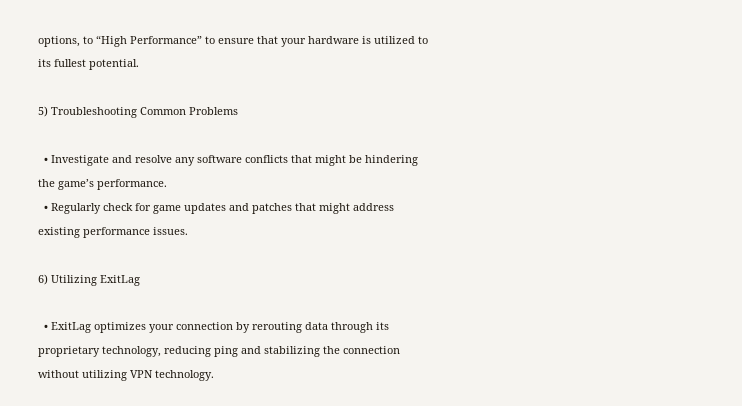options, to “High Performance” to ensure that your hardware is utilized to its fullest potential.

5) Troubleshooting Common Problems

  • Investigate and resolve any software conflicts that might be hindering the game’s performance.
  • Regularly check for game updates and patches that might address existing performance issues.

6) Utilizing ExitLag

  • ExitLag optimizes your connection by rerouting data through its proprietary technology, reducing ping and stabilizing the connection without utilizing VPN technology.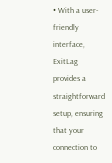• With a user-friendly interface, ExitLag provides a straightforward setup, ensuring that your connection to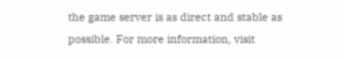the game server is as direct and stable as possible. For more information, visit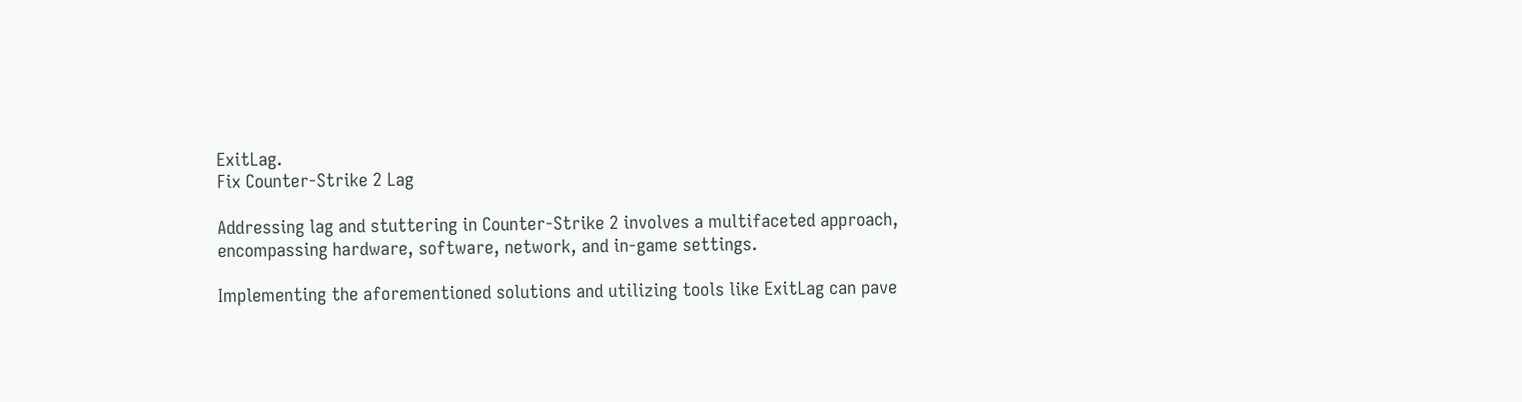ExitLag.
Fix Counter-Strike 2 Lag

Addressing lag and stuttering in Counter-Strike 2 involves a multifaceted approach, encompassing hardware, software, network, and in-game settings.

Implementing the aforementioned solutions and utilizing tools like ExitLag can pave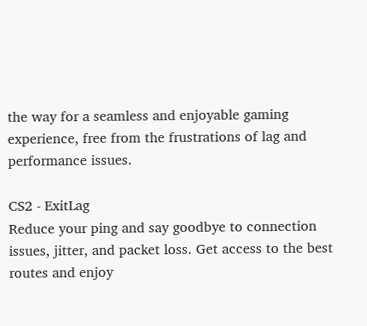the way for a seamless and enjoyable gaming experience, free from the frustrations of lag and performance issues.

CS2 - ExitLag
Reduce your ping and say goodbye to connection issues, jitter, and packet loss. Get access to the best routes and enjoy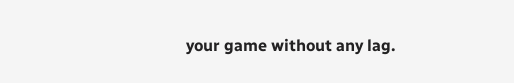your game without any lag.